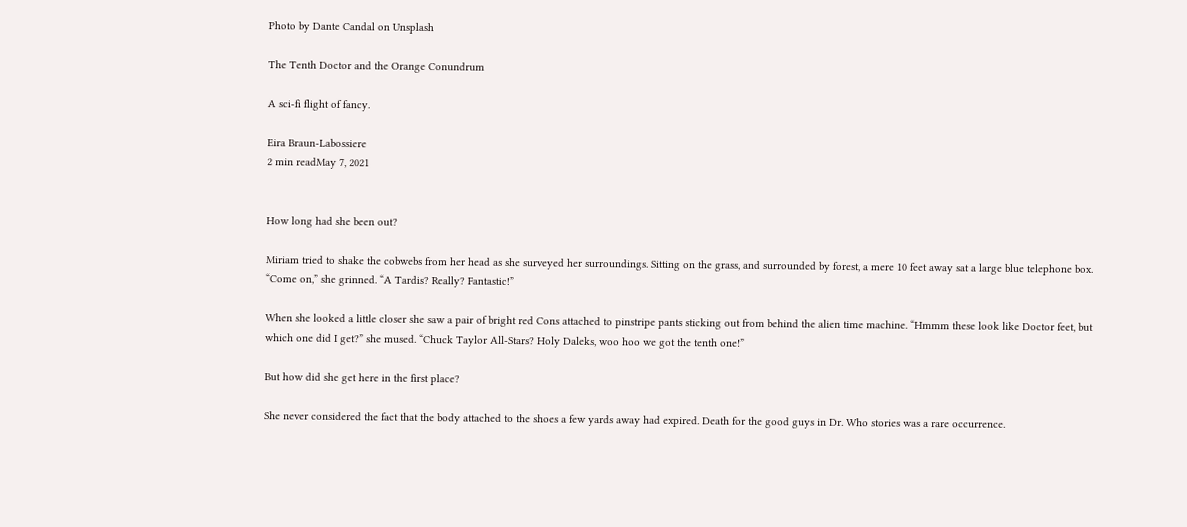Photo by Dante Candal on Unsplash

The Tenth Doctor and the Orange Conundrum

A sci-fi flight of fancy.

Eira Braun-Labossiere
2 min readMay 7, 2021


How long had she been out?

Miriam tried to shake the cobwebs from her head as she surveyed her surroundings. Sitting on the grass, and surrounded by forest, a mere 10 feet away sat a large blue telephone box. “Come on,” she grinned. “A Tardis? Really? Fantastic!”

When she looked a little closer she saw a pair of bright red Cons attached to pinstripe pants sticking out from behind the alien time machine. “Hmmm these look like Doctor feet, but which one did I get?” she mused. “Chuck Taylor All-Stars? Holy Daleks, woo hoo we got the tenth one!”

But how did she get here in the first place?

She never considered the fact that the body attached to the shoes a few yards away had expired. Death for the good guys in Dr. Who stories was a rare occurrence.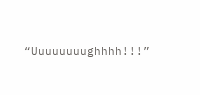“Uuuuuuuughhhh!!!”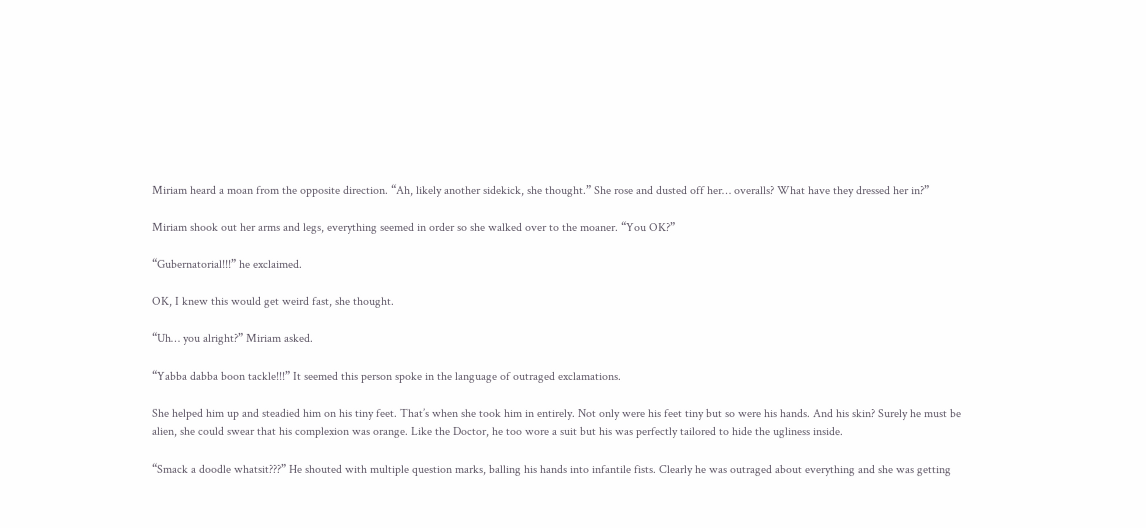Miriam heard a moan from the opposite direction. “Ah, likely another sidekick, she thought.” She rose and dusted off her… overalls? What have they dressed her in?”

Miriam shook out her arms and legs, everything seemed in order so she walked over to the moaner. “You OK?”

“Gubernatorial!!!” he exclaimed.

OK, I knew this would get weird fast, she thought.

“Uh… you alright?” Miriam asked.

“Yabba dabba boon tackle!!!” It seemed this person spoke in the language of outraged exclamations.

She helped him up and steadied him on his tiny feet. That’s when she took him in entirely. Not only were his feet tiny but so were his hands. And his skin? Surely he must be alien, she could swear that his complexion was orange. Like the Doctor, he too wore a suit but his was perfectly tailored to hide the ugliness inside.

“Smack a doodle whatsit???” He shouted with multiple question marks, balling his hands into infantile fists. Clearly he was outraged about everything and she was getting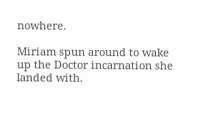nowhere.

Miriam spun around to wake up the Doctor incarnation she landed with.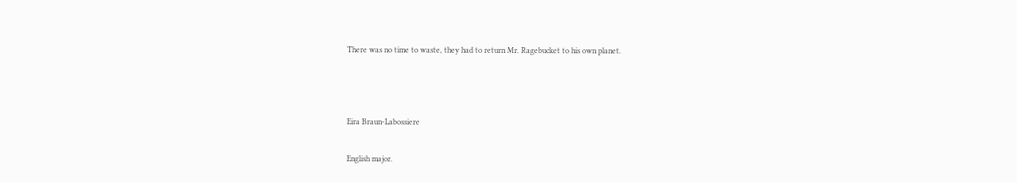There was no time to waste, they had to return Mr. Ragebucket to his own planet.



Eira Braun-Labossiere

English major.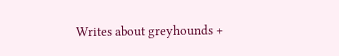Writes about greyhounds +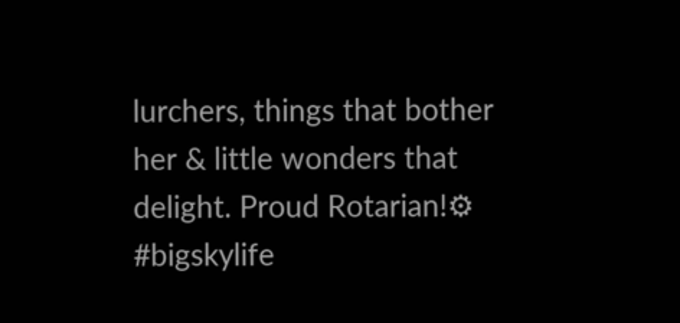lurchers, things that bother her & little wonders that delight. Proud Rotarian!⚙ #bigskylife